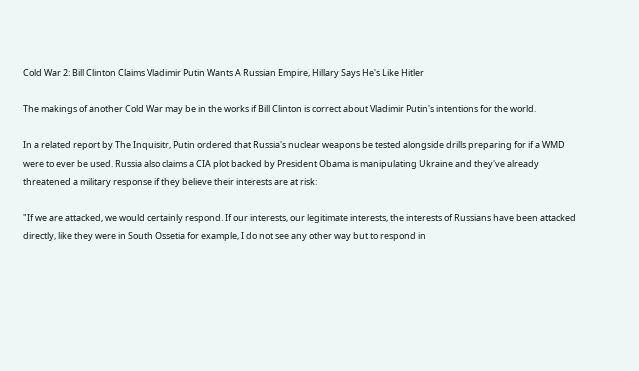Cold War 2: Bill Clinton Claims Vladimir Putin Wants A Russian Empire, Hillary Says He's Like Hitler

The makings of another Cold War may be in the works if Bill Clinton is correct about Vladimir Putin's intentions for the world.

In a related report by The Inquisitr, Putin ordered that Russia's nuclear weapons be tested alongside drills preparing for if a WMD were to ever be used. Russia also claims a CIA plot backed by President Obama is manipulating Ukraine and they've already threatened a military response if they believe their interests are at risk:

"If we are attacked, we would certainly respond. If our interests, our legitimate interests, the interests of Russians have been attacked directly, like they were in South Ossetia for example, I do not see any other way but to respond in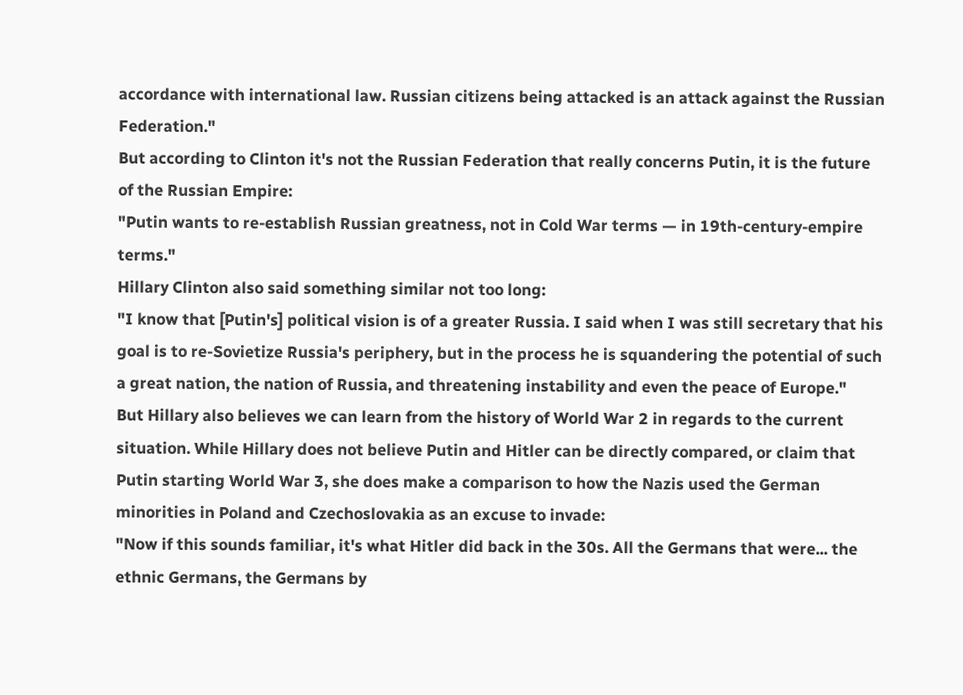accordance with international law. Russian citizens being attacked is an attack against the Russian Federation."
But according to Clinton it's not the Russian Federation that really concerns Putin, it is the future of the Russian Empire:
"Putin wants to re-establish Russian greatness, not in Cold War terms — in 19th-century-empire terms."
Hillary Clinton also said something similar not too long:
"I know that [Putin's] political vision is of a greater Russia. I said when I was still secretary that his goal is to re-Sovietize Russia's periphery, but in the process he is squandering the potential of such a great nation, the nation of Russia, and threatening instability and even the peace of Europe."
But Hillary also believes we can learn from the history of World War 2 in regards to the current situation. While Hillary does not believe Putin and Hitler can be directly compared, or claim that Putin starting World War 3, she does make a comparison to how the Nazis used the German minorities in Poland and Czechoslovakia as an excuse to invade:
"Now if this sounds familiar, it's what Hitler did back in the 30s. All the Germans that were... the ethnic Germans, the Germans by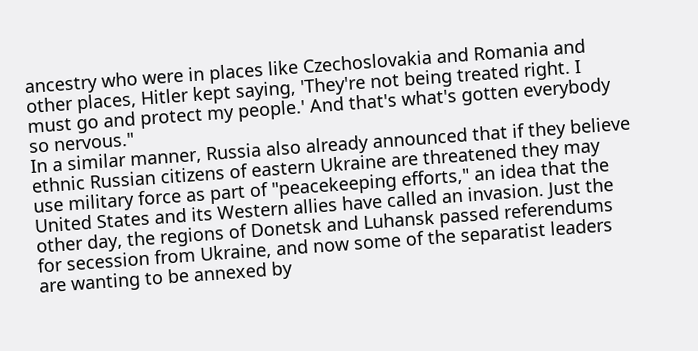ancestry who were in places like Czechoslovakia and Romania and other places, Hitler kept saying, 'They're not being treated right. I must go and protect my people.' And that's what's gotten everybody so nervous."
In a similar manner, Russia also already announced that if they believe ethnic Russian citizens of eastern Ukraine are threatened they may use military force as part of "peacekeeping efforts," an idea that the United States and its Western allies have called an invasion. Just the other day, the regions of Donetsk and Luhansk passed referendums for secession from Ukraine, and now some of the separatist leaders are wanting to be annexed by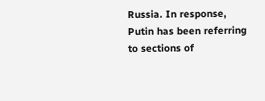Russia. In response, Putin has been referring to sections of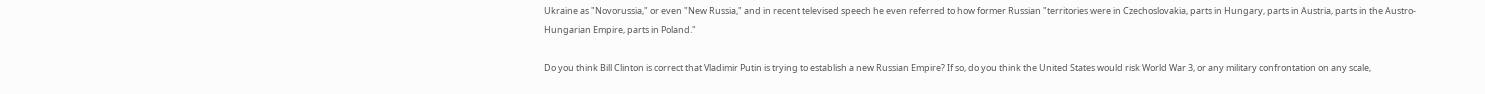Ukraine as "Novorussia," or even "New Russia," and in recent televised speech he even referred to how former Russian "territories were in Czechoslovakia, parts in Hungary, parts in Austria, parts in the Austro-Hungarian Empire, parts in Poland."

Do you think Bill Clinton is correct that Vladimir Putin is trying to establish a new Russian Empire? If so, do you think the United States would risk World War 3, or any military confrontation on any scale,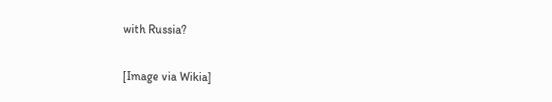with Russia?

[Image via Wikia]